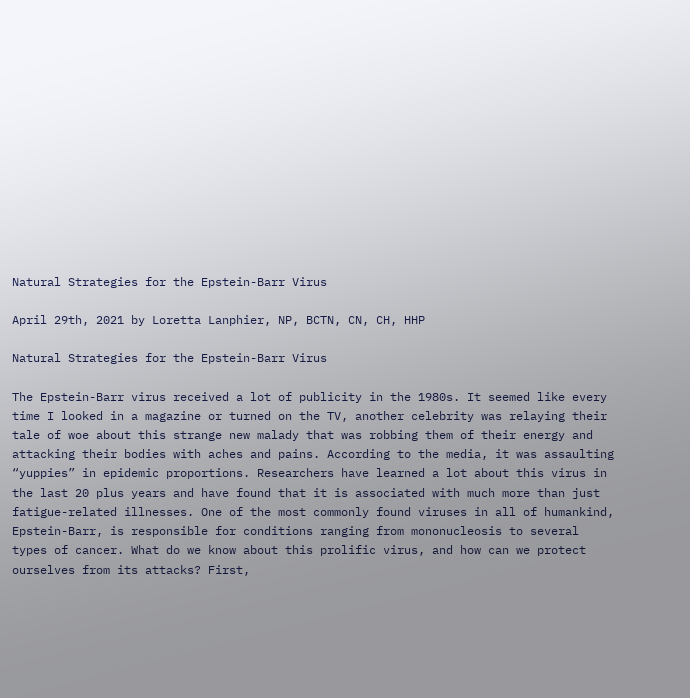Natural Strategies for the Epstein-Barr Virus

April 29th, 2021 by Loretta Lanphier, NP, BCTN, CN, CH, HHP

Natural Strategies for the Epstein-Barr Virus

The Epstein-Barr virus received a lot of publicity in the 1980s. It seemed like every time I looked in a magazine or turned on the TV, another celebrity was relaying their tale of woe about this strange new malady that was robbing them of their energy and attacking their bodies with aches and pains. According to the media, it was assaulting “yuppies” in epidemic proportions. Researchers have learned a lot about this virus in the last 20 plus years and have found that it is associated with much more than just fatigue-related illnesses. One of the most commonly found viruses in all of humankind, Epstein-Barr, is responsible for conditions ranging from mononucleosis to several types of cancer. What do we know about this prolific virus, and how can we protect ourselves from its attacks? First,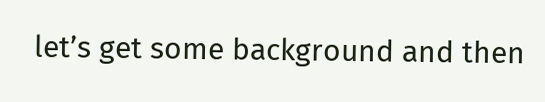let’s get some background and then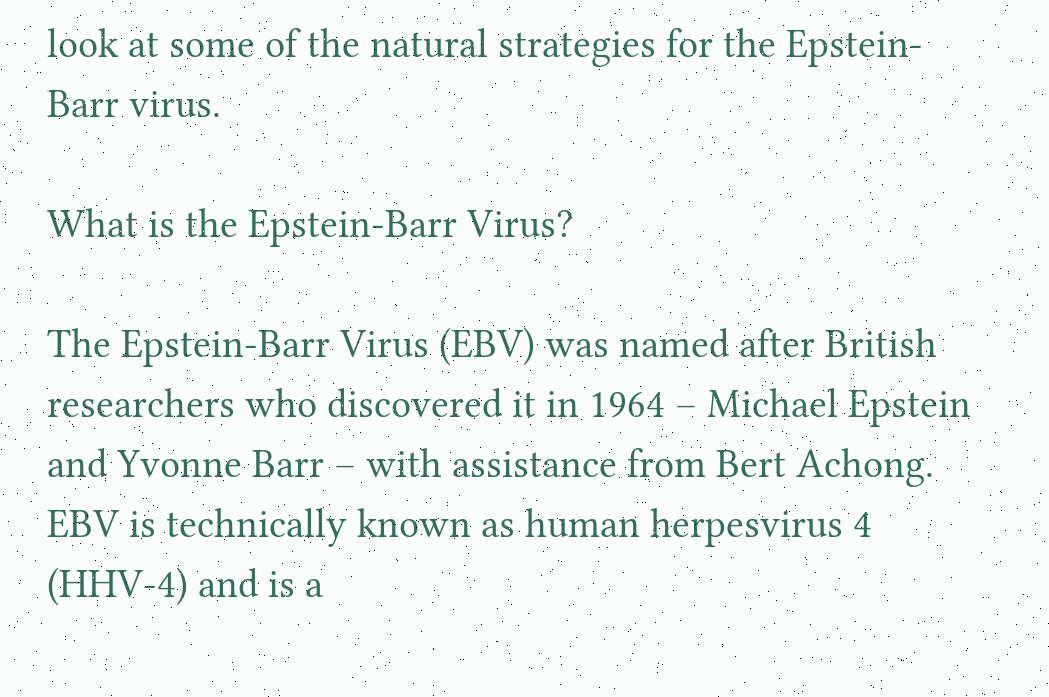look at some of the natural strategies for the Epstein-Barr virus.

What is the Epstein-Barr Virus?

The Epstein-Barr Virus (EBV) was named after British researchers who discovered it in 1964 – Michael Epstein and Yvonne Barr – with assistance from Bert Achong. EBV is technically known as human herpesvirus 4 (HHV-4) and is a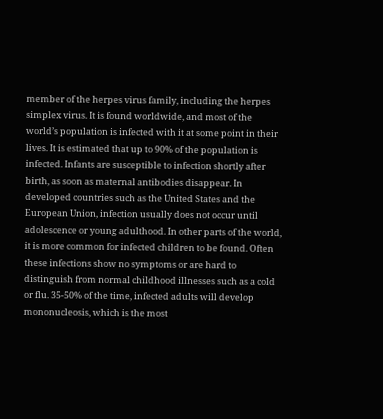member of the herpes virus family, including the herpes simplex virus. It is found worldwide, and most of the world’s population is infected with it at some point in their lives. It is estimated that up to 90% of the population is infected. Infants are susceptible to infection shortly after birth, as soon as maternal antibodies disappear. In developed countries such as the United States and the European Union, infection usually does not occur until adolescence or young adulthood. In other parts of the world, it is more common for infected children to be found. Often these infections show no symptoms or are hard to distinguish from normal childhood illnesses such as a cold or flu. 35-50% of the time, infected adults will develop mononucleosis, which is the most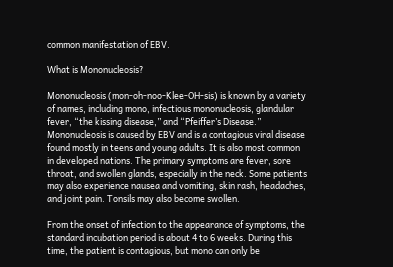common manifestation of EBV.

What is Mononucleosis?

Mononucleosis (mon-oh-noo-Klee-OH-sis) is known by a variety of names, including mono, infectious mononucleosis, glandular fever, “the kissing disease,” and “Pfeiffer’s Disease.” Mononucleosis is caused by EBV and is a contagious viral disease found mostly in teens and young adults. It is also most common in developed nations. The primary symptoms are fever, sore throat, and swollen glands, especially in the neck. Some patients may also experience nausea and vomiting, skin rash, headaches, and joint pain. Tonsils may also become swollen.

From the onset of infection to the appearance of symptoms, the standard incubation period is about 4 to 6 weeks. During this time, the patient is contagious, but mono can only be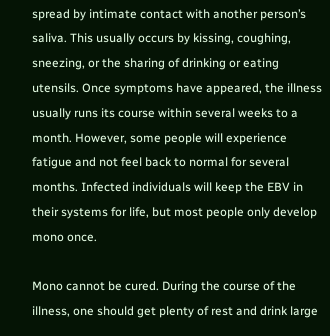spread by intimate contact with another person’s saliva. This usually occurs by kissing, coughing, sneezing, or the sharing of drinking or eating utensils. Once symptoms have appeared, the illness usually runs its course within several weeks to a month. However, some people will experience fatigue and not feel back to normal for several months. Infected individuals will keep the EBV in their systems for life, but most people only develop mono once.

Mono cannot be cured. During the course of the illness, one should get plenty of rest and drink large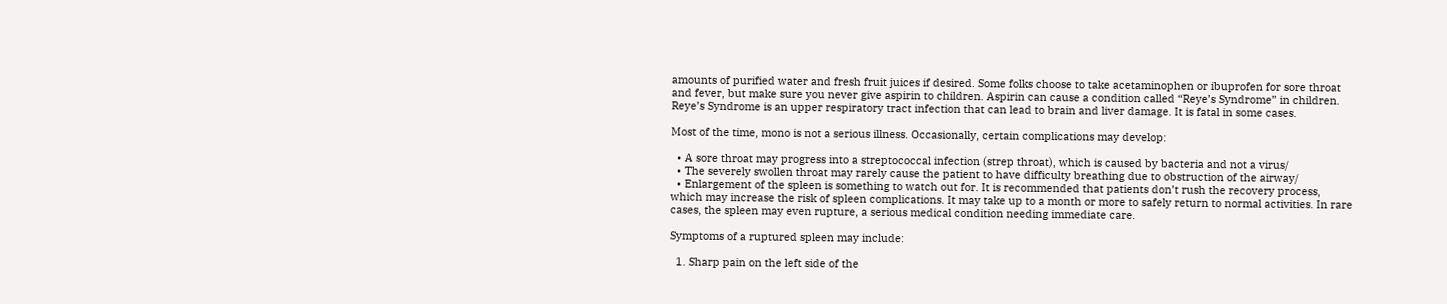amounts of purified water and fresh fruit juices if desired. Some folks choose to take acetaminophen or ibuprofen for sore throat and fever, but make sure you never give aspirin to children. Aspirin can cause a condition called “Reye’s Syndrome” in children. Reye’s Syndrome is an upper respiratory tract infection that can lead to brain and liver damage. It is fatal in some cases.

Most of the time, mono is not a serious illness. Occasionally, certain complications may develop:

  • A sore throat may progress into a streptococcal infection (strep throat), which is caused by bacteria and not a virus/
  • The severely swollen throat may rarely cause the patient to have difficulty breathing due to obstruction of the airway/
  • Enlargement of the spleen is something to watch out for. It is recommended that patients don’t rush the recovery process, which may increase the risk of spleen complications. It may take up to a month or more to safely return to normal activities. In rare cases, the spleen may even rupture, a serious medical condition needing immediate care.

Symptoms of a ruptured spleen may include:

  1. Sharp pain on the left side of the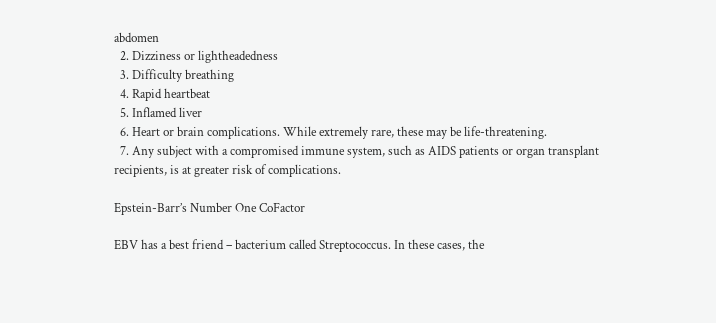abdomen
  2. Dizziness or lightheadedness
  3. Difficulty breathing
  4. Rapid heartbeat
  5. Inflamed liver
  6. Heart or brain complications. While extremely rare, these may be life-threatening.
  7. Any subject with a compromised immune system, such as AIDS patients or organ transplant recipients, is at greater risk of complications.

Epstein-Barr’s Number One CoFactor

EBV has a best friend – bacterium called Streptococcus. In these cases, the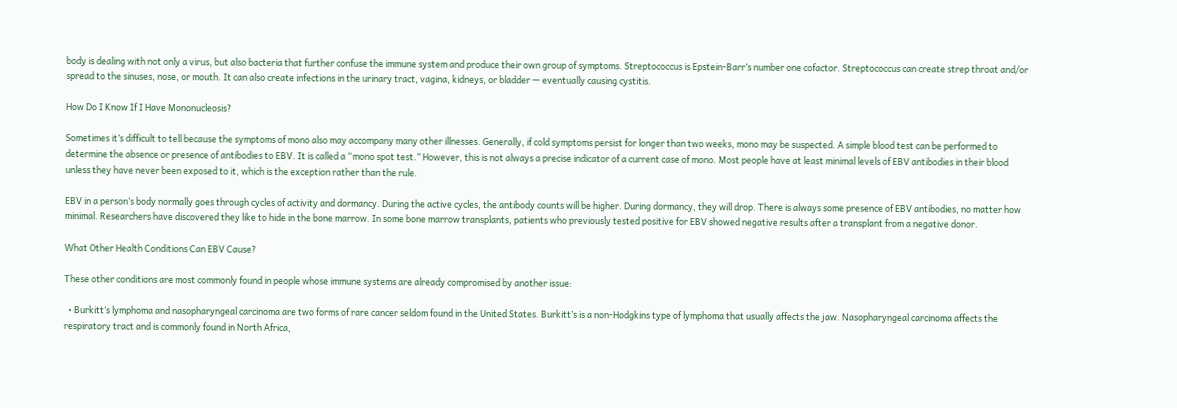body is dealing with not only a virus, but also bacteria that further confuse the immune system and produce their own group of symptoms. Streptococcus is Epstein-Barr’s number one cofactor. Streptococcus can create strep throat and/or spread to the sinuses, nose, or mouth. It can also create infections in the urinary tract, vagina, kidneys, or bladder — eventually causing cystitis.

How Do I Know If I Have Mononucleosis?

Sometimes it’s difficult to tell because the symptoms of mono also may accompany many other illnesses. Generally, if cold symptoms persist for longer than two weeks, mono may be suspected. A simple blood test can be performed to determine the absence or presence of antibodies to EBV. It is called a “mono spot test.” However, this is not always a precise indicator of a current case of mono. Most people have at least minimal levels of EBV antibodies in their blood unless they have never been exposed to it, which is the exception rather than the rule.

EBV in a person’s body normally goes through cycles of activity and dormancy. During the active cycles, the antibody counts will be higher. During dormancy, they will drop. There is always some presence of EBV antibodies, no matter how minimal. Researchers have discovered they like to hide in the bone marrow. In some bone marrow transplants, patients who previously tested positive for EBV showed negative results after a transplant from a negative donor.

What Other Health Conditions Can EBV Cause?

These other conditions are most commonly found in people whose immune systems are already compromised by another issue:

  • Burkitt’s lymphoma and nasopharyngeal carcinoma are two forms of rare cancer seldom found in the United States. Burkitt’s is a non-Hodgkins type of lymphoma that usually affects the jaw. Nasopharyngeal carcinoma affects the respiratory tract and is commonly found in North Africa,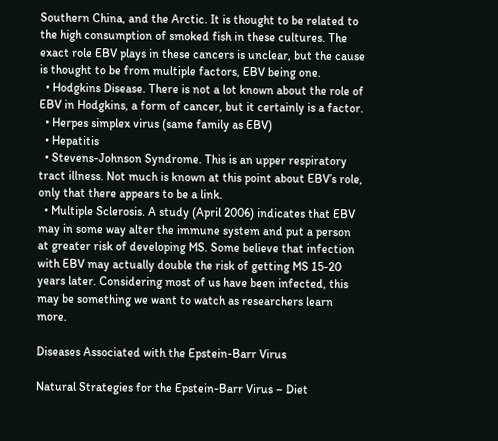Southern China, and the Arctic. It is thought to be related to the high consumption of smoked fish in these cultures. The exact role EBV plays in these cancers is unclear, but the cause is thought to be from multiple factors, EBV being one.
  • Hodgkins Disease. There is not a lot known about the role of EBV in Hodgkins, a form of cancer, but it certainly is a factor.
  • Herpes simplex virus (same family as EBV)
  • Hepatitis
  • Stevens-Johnson Syndrome. This is an upper respiratory tract illness. Not much is known at this point about EBV’s role, only that there appears to be a link.
  • Multiple Sclerosis. A study (April 2006) indicates that EBV may in some way alter the immune system and put a person at greater risk of developing MS. Some believe that infection with EBV may actually double the risk of getting MS 15-20 years later. Considering most of us have been infected, this may be something we want to watch as researchers learn more.

Diseases Associated with the Epstein-Barr Virus

Natural Strategies for the Epstein-Barr Virus – Diet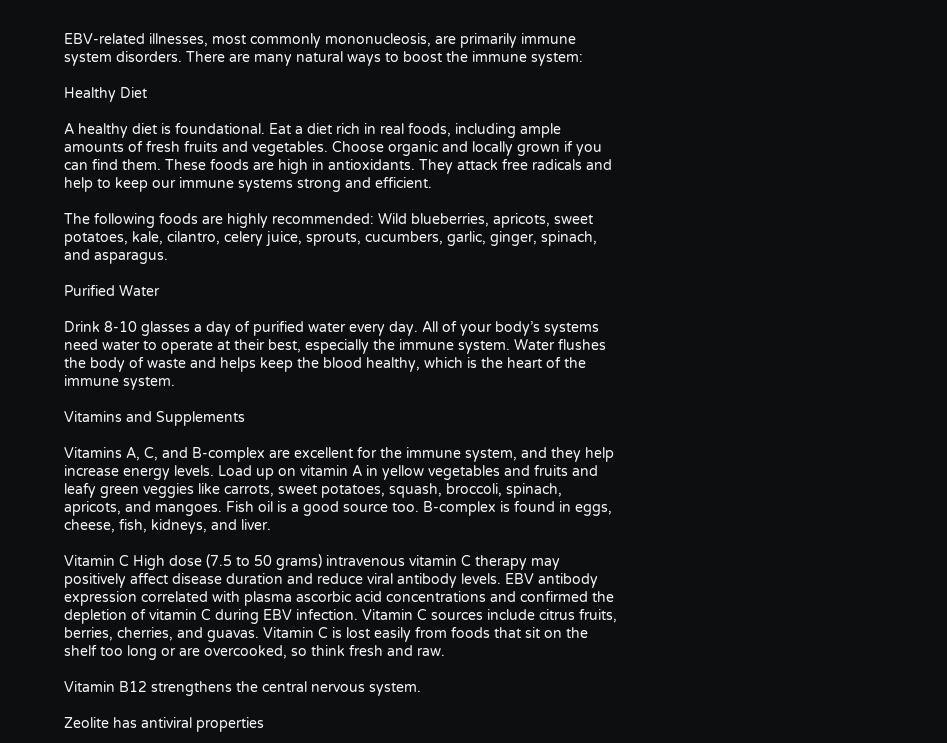EBV-related illnesses, most commonly mononucleosis, are primarily immune system disorders. There are many natural ways to boost the immune system:

Healthy Diet

A healthy diet is foundational. Eat a diet rich in real foods, including ample amounts of fresh fruits and vegetables. Choose organic and locally grown if you can find them. These foods are high in antioxidants. They attack free radicals and help to keep our immune systems strong and efficient.

The following foods are highly recommended: Wild blueberries, apricots, sweet potatoes, kale, cilantro, celery juice, sprouts, cucumbers, garlic, ginger, spinach, and asparagus.

Purified Water

Drink 8-10 glasses a day of purified water every day. All of your body’s systems need water to operate at their best, especially the immune system. Water flushes the body of waste and helps keep the blood healthy, which is the heart of the immune system.

Vitamins and Supplements

Vitamins A, C, and B-complex are excellent for the immune system, and they help increase energy levels. Load up on vitamin A in yellow vegetables and fruits and leafy green veggies like carrots, sweet potatoes, squash, broccoli, spinach, apricots, and mangoes. Fish oil is a good source too. B-complex is found in eggs, cheese, fish, kidneys, and liver.

Vitamin C High dose (7.5 to 50 grams) intravenous vitamin C therapy may positively affect disease duration and reduce viral antibody levels. EBV antibody expression correlated with plasma ascorbic acid concentrations and confirmed the depletion of vitamin C during EBV infection. Vitamin C sources include citrus fruits, berries, cherries, and guavas. Vitamin C is lost easily from foods that sit on the shelf too long or are overcooked, so think fresh and raw.

Vitamin B12 strengthens the central nervous system.

Zeolite has antiviral properties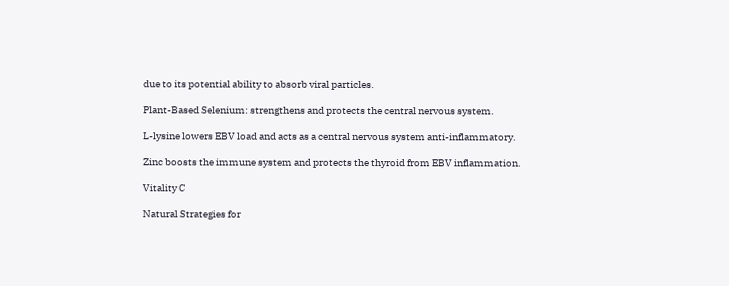due to its potential ability to absorb viral particles.

Plant-Based Selenium: strengthens and protects the central nervous system.

L-lysine lowers EBV load and acts as a central nervous system anti-inflammatory.

Zinc boosts the immune system and protects the thyroid from EBV inflammation.

Vitality C

Natural Strategies for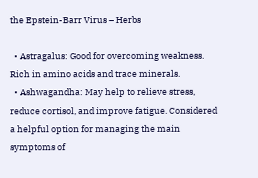the Epstein-Barr Virus – Herbs

  • Astragalus: Good for overcoming weakness. Rich in amino acids and trace minerals.
  • Ashwagandha: May help to relieve stress, reduce cortisol, and improve fatigue. Considered a helpful option for managing the main symptoms of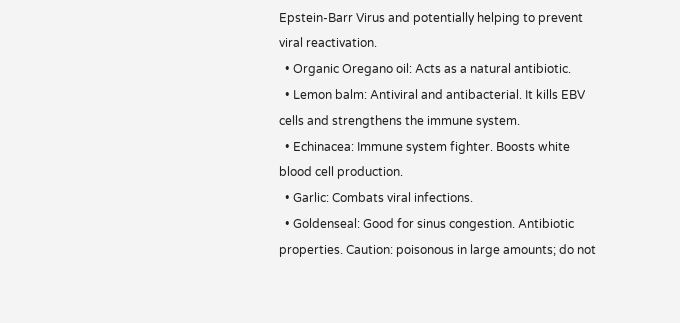Epstein-Barr Virus and potentially helping to prevent viral reactivation.
  • Organic Oregano oil: Acts as a natural antibiotic.
  • Lemon balm: Antiviral and antibacterial. It kills EBV cells and strengthens the immune system.
  • Echinacea: Immune system fighter. Boosts white blood cell production.
  • Garlic: Combats viral infections.
  • Goldenseal: Good for sinus congestion. Antibiotic properties. Caution: poisonous in large amounts; do not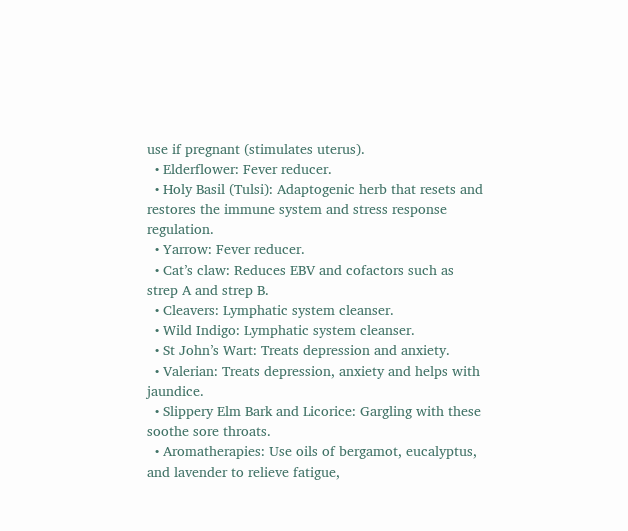use if pregnant (stimulates uterus).
  • Elderflower: Fever reducer.
  • Holy Basil (Tulsi): Adaptogenic herb that resets and restores the immune system and stress response regulation.
  • Yarrow: Fever reducer.
  • Cat’s claw: Reduces EBV and cofactors such as strep A and strep B.
  • Cleavers: Lymphatic system cleanser.
  • Wild Indigo: Lymphatic system cleanser.
  • St John’s Wart: Treats depression and anxiety.
  • Valerian: Treats depression, anxiety and helps with jaundice.
  • Slippery Elm Bark and Licorice: Gargling with these soothe sore throats.
  • Aromatherapies: Use oils of bergamot, eucalyptus, and lavender to relieve fatigue,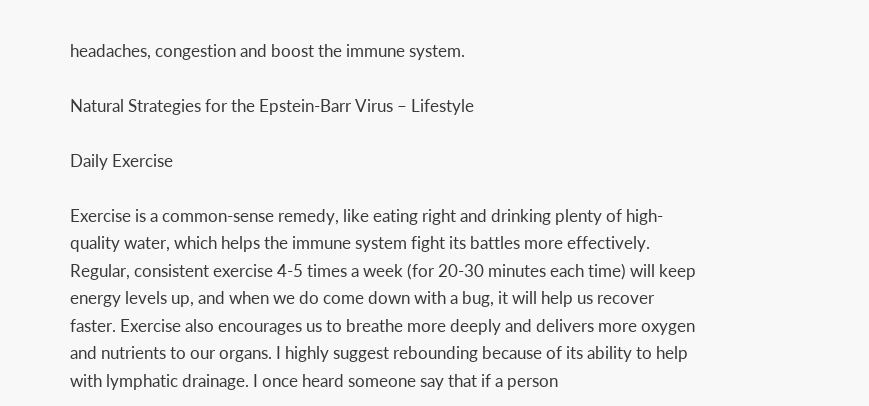headaches, congestion and boost the immune system.

Natural Strategies for the Epstein-Barr Virus – Lifestyle

Daily Exercise

Exercise is a common-sense remedy, like eating right and drinking plenty of high-quality water, which helps the immune system fight its battles more effectively. Regular, consistent exercise 4-5 times a week (for 20-30 minutes each time) will keep energy levels up, and when we do come down with a bug, it will help us recover faster. Exercise also encourages us to breathe more deeply and delivers more oxygen and nutrients to our organs. I highly suggest rebounding because of its ability to help with lymphatic drainage. I once heard someone say that if a person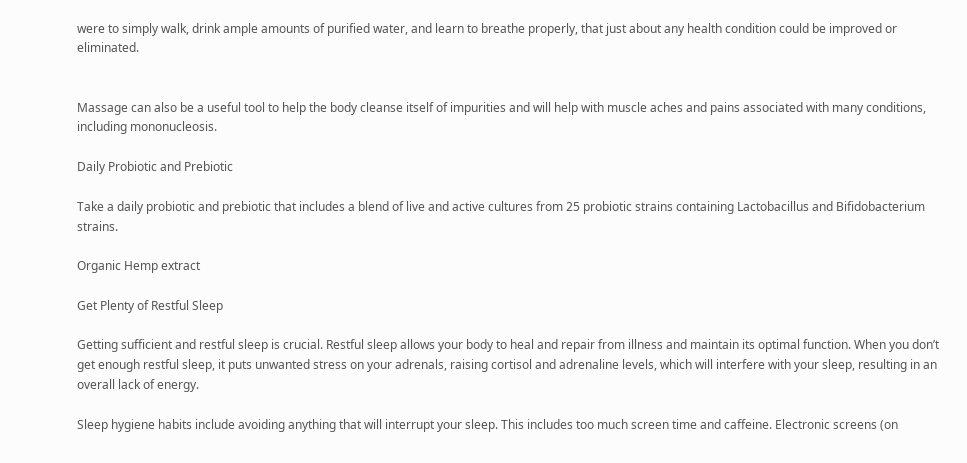were to simply walk, drink ample amounts of purified water, and learn to breathe properly, that just about any health condition could be improved or eliminated.


Massage can also be a useful tool to help the body cleanse itself of impurities and will help with muscle aches and pains associated with many conditions, including mononucleosis.

Daily Probiotic and Prebiotic

Take a daily probiotic and prebiotic that includes a blend of live and active cultures from 25 probiotic strains containing Lactobacillus and Bifidobacterium strains.

Organic Hemp extract

Get Plenty of Restful Sleep

Getting sufficient and restful sleep is crucial. Restful sleep allows your body to heal and repair from illness and maintain its optimal function. When you don’t get enough restful sleep, it puts unwanted stress on your adrenals, raising cortisol and adrenaline levels, which will interfere with your sleep, resulting in an overall lack of energy.

Sleep hygiene habits include avoiding anything that will interrupt your sleep. This includes too much screen time and caffeine. Electronic screens (on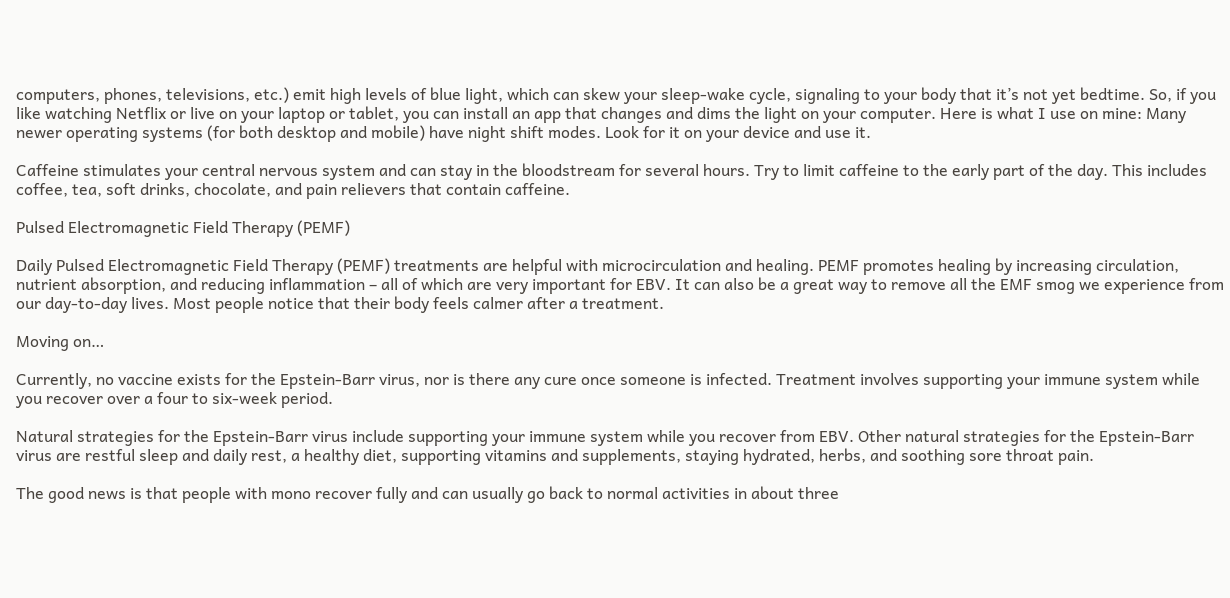computers, phones, televisions, etc.) emit high levels of blue light, which can skew your sleep-wake cycle, signaling to your body that it’s not yet bedtime. So, if you like watching Netflix or live on your laptop or tablet, you can install an app that changes and dims the light on your computer. Here is what I use on mine: Many newer operating systems (for both desktop and mobile) have night shift modes. Look for it on your device and use it.

Caffeine stimulates your central nervous system and can stay in the bloodstream for several hours. Try to limit caffeine to the early part of the day. This includes coffee, tea, soft drinks, chocolate, and pain relievers that contain caffeine.

Pulsed Electromagnetic Field Therapy (PEMF)

Daily Pulsed Electromagnetic Field Therapy (PEMF) treatments are helpful with microcirculation and healing. PEMF promotes healing by increasing circulation, nutrient absorption, and reducing inflammation – all of which are very important for EBV. It can also be a great way to remove all the EMF smog we experience from our day-to-day lives. Most people notice that their body feels calmer after a treatment.

Moving on…

Currently, no vaccine exists for the Epstein-Barr virus, nor is there any cure once someone is infected. Treatment involves supporting your immune system while you recover over a four to six-week period.

Natural strategies for the Epstein-Barr virus include supporting your immune system while you recover from EBV. Other natural strategies for the Epstein-Barr virus are restful sleep and daily rest, a healthy diet, supporting vitamins and supplements, staying hydrated, herbs, and soothing sore throat pain.

The good news is that people with mono recover fully and can usually go back to normal activities in about three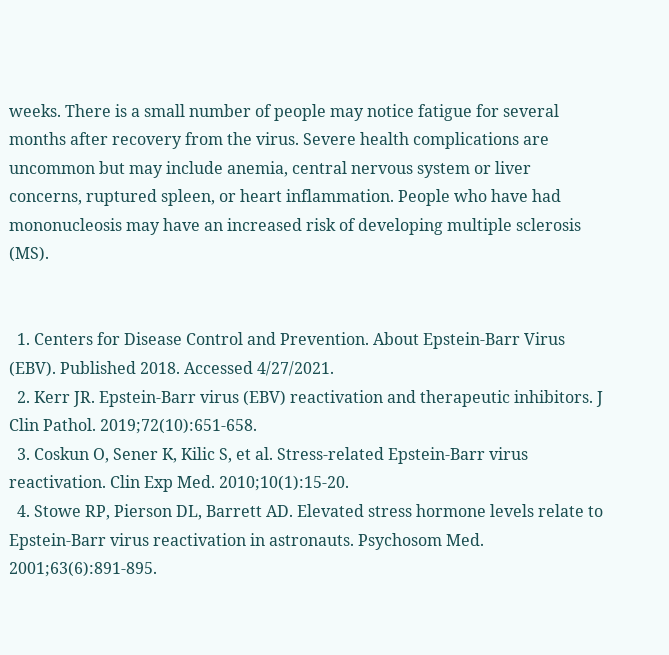weeks. There is a small number of people may notice fatigue for several months after recovery from the virus. Severe health complications are uncommon but may include anemia, central nervous system or liver concerns, ruptured spleen, or heart inflammation. People who have had mononucleosis may have an increased risk of developing multiple sclerosis (MS).


  1. Centers for Disease Control and Prevention. About Epstein-Barr Virus (EBV). Published 2018. Accessed 4/27/2021.
  2. Kerr JR. Epstein-Barr virus (EBV) reactivation and therapeutic inhibitors. J Clin Pathol. 2019;72(10):651-658.
  3. Coskun O, Sener K, Kilic S, et al. Stress-related Epstein-Barr virus reactivation. Clin Exp Med. 2010;10(1):15-20.
  4. Stowe RP, Pierson DL, Barrett AD. Elevated stress hormone levels relate to Epstein-Barr virus reactivation in astronauts. Psychosom Med. 2001;63(6):891-895.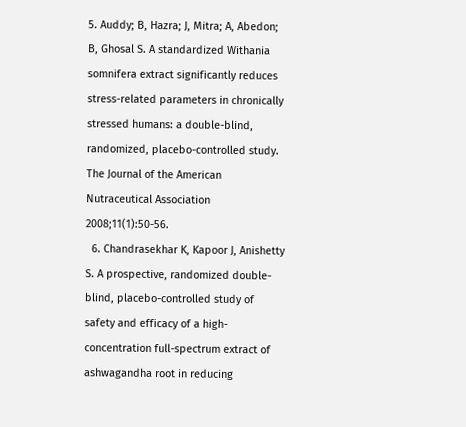5. Auddy; B, Hazra; J, Mitra; A, Abedon; B, Ghosal S. A standardized Withania somnifera extract significantly reduces stress-related parameters in chronically stressed humans: a double-blind, randomized, placebo-controlled study. The Journal of the American Nutraceutical Association 2008;11(1):50-56.
  6. Chandrasekhar K, Kapoor J, Anishetty S. A prospective, randomized double-blind, placebo-controlled study of safety and efficacy of a high-concentration full-spectrum extract of ashwagandha root in reducing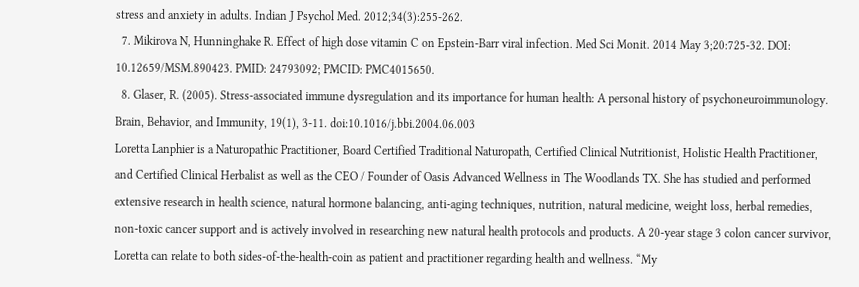stress and anxiety in adults. Indian J Psychol Med. 2012;34(3):255-262.
  7. Mikirova N, Hunninghake R. Effect of high dose vitamin C on Epstein-Barr viral infection. Med Sci Monit. 2014 May 3;20:725-32. DOI: 10.12659/MSM.890423. PMID: 24793092; PMCID: PMC4015650.
  8. Glaser, R. (2005). Stress-associated immune dysregulation and its importance for human health: A personal history of psychoneuroimmunology. Brain, Behavior, and Immunity, 19(1), 3-11. doi:10.1016/j.bbi.2004.06.003
Loretta Lanphier is a Naturopathic Practitioner, Board Certified Traditional Naturopath, Certified Clinical Nutritionist, Holistic Health Practitioner, and Certified Clinical Herbalist as well as the CEO / Founder of Oasis Advanced Wellness in The Woodlands TX. She has studied and performed extensive research in health science, natural hormone balancing, anti-aging techniques, nutrition, natural medicine, weight loss, herbal remedies, non-toxic cancer support and is actively involved in researching new natural health protocols and products. A 20-year stage 3 colon cancer survivor, Loretta can relate to both sides-of-the-health-coin as patient and practitioner regarding health and wellness. “My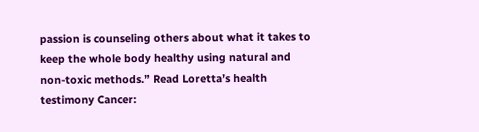passion is counseling others about what it takes to keep the whole body healthy using natural and non-toxic methods.” Read Loretta’s health testimony Cancer: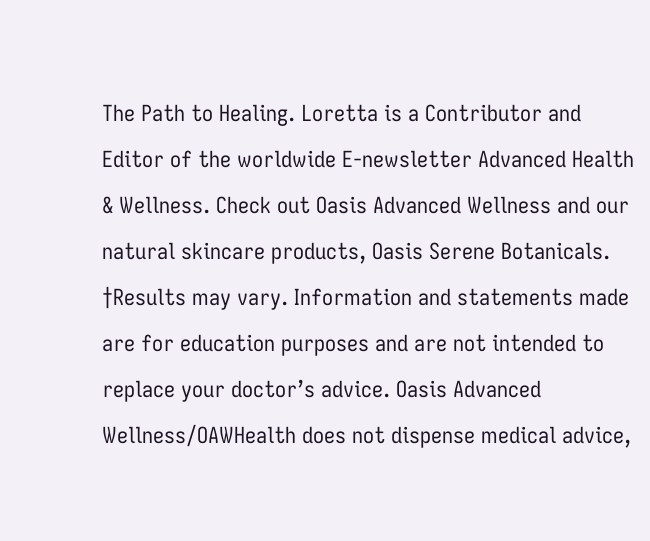The Path to Healing. Loretta is a Contributor and Editor of the worldwide E-newsletter Advanced Health & Wellness. Check out Oasis Advanced Wellness and our natural skincare products, Oasis Serene Botanicals.
†Results may vary. Information and statements made are for education purposes and are not intended to replace your doctor’s advice. Oasis Advanced Wellness/OAWHealth does not dispense medical advice,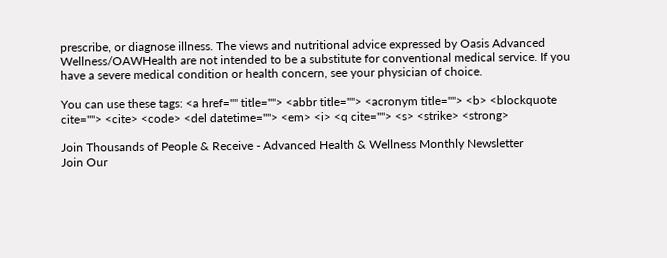prescribe, or diagnose illness. The views and nutritional advice expressed by Oasis Advanced Wellness/OAWHealth are not intended to be a substitute for conventional medical service. If you have a severe medical condition or health concern, see your physician of choice.

You can use these tags: <a href="" title=""> <abbr title=""> <acronym title=""> <b> <blockquote cite=""> <cite> <code> <del datetime=""> <em> <i> <q cite=""> <s> <strike> <strong>

Join Thousands of People & Receive - Advanced Health & Wellness Monthly Newsletter
Join Our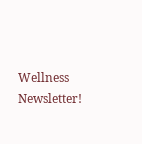Wellness Newsletter!